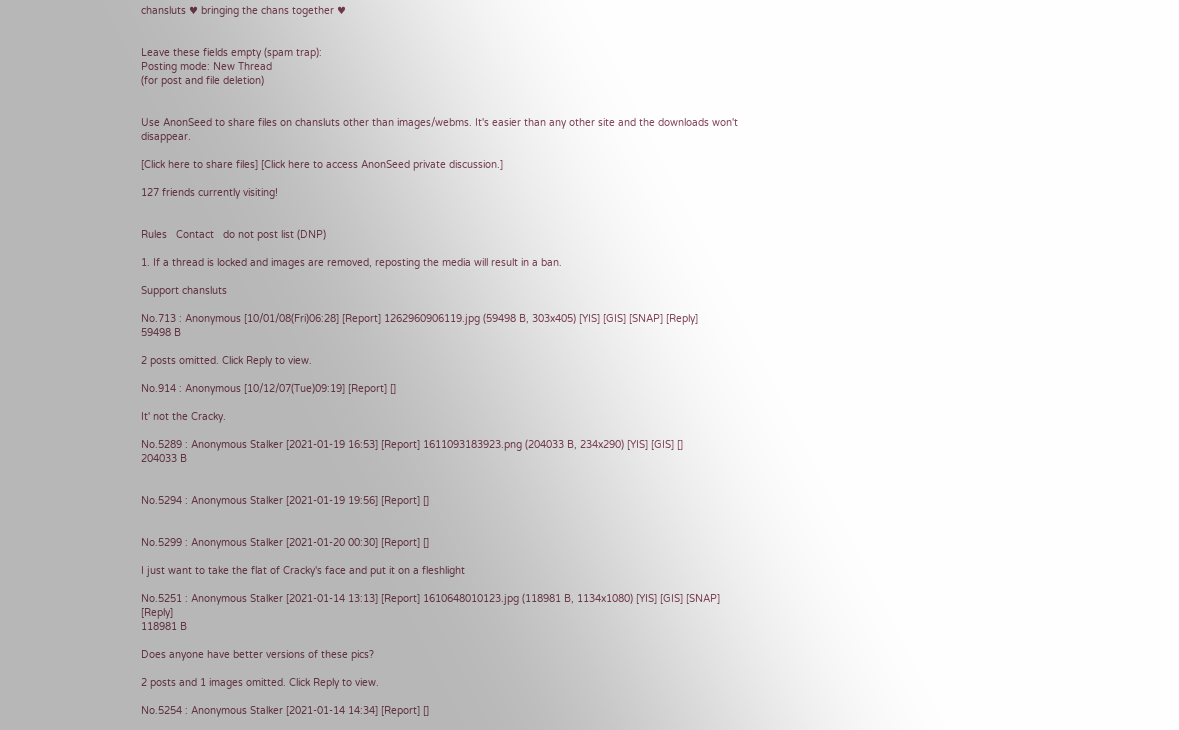chansluts ♥ bringing the chans together ♥


Leave these fields empty (spam trap):
Posting mode: New Thread
(for post and file deletion)


Use AnonSeed to share files on chansluts other than images/webms. It's easier than any other site and the downloads won't disappear.

[Click here to share files] [Click here to access AnonSeed private discussion.]

127 friends currently visiting!


Rules   Contact   do not post list (DNP)

1. If a thread is locked and images are removed, reposting the media will result in a ban.

Support chansluts

No.713 : Anonymous [10/01/08(Fri)06:28] [Report] 1262960906119.jpg (59498 B, 303x405) [YIS] [GIS] [SNAP] [Reply]
59498 B

2 posts omitted. Click Reply to view.

No.914 : Anonymous [10/12/07(Tue)09:19] [Report] []

It' not the Cracky.

No.5289 : Anonymous Stalker [2021-01-19 16:53] [Report] 1611093183923.png (204033 B, 234x290) [YIS] [GIS] []
204033 B


No.5294 : Anonymous Stalker [2021-01-19 19:56] [Report] []


No.5299 : Anonymous Stalker [2021-01-20 00:30] [Report] []

I just want to take the flat of Cracky's face and put it on a fleshlight

No.5251 : Anonymous Stalker [2021-01-14 13:13] [Report] 1610648010123.jpg (118981 B, 1134x1080) [YIS] [GIS] [SNAP] [Reply]
118981 B

Does anyone have better versions of these pics?

2 posts and 1 images omitted. Click Reply to view.

No.5254 : Anonymous Stalker [2021-01-14 14:34] [Report] []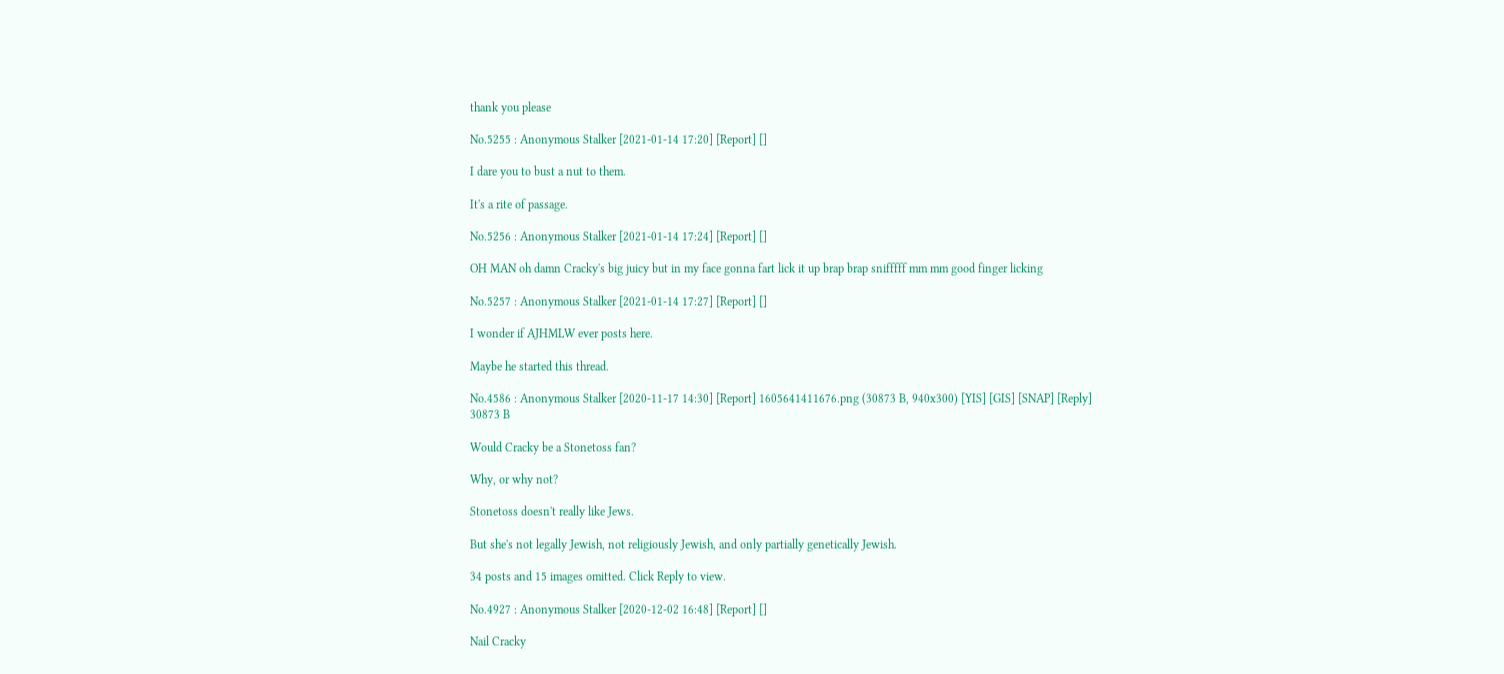thank you please

No.5255 : Anonymous Stalker [2021-01-14 17:20] [Report] []

I dare you to bust a nut to them.

It's a rite of passage.

No.5256 : Anonymous Stalker [2021-01-14 17:24] [Report] []

OH MAN oh damn Cracky's big juicy but in my face gonna fart lick it up brap brap snifffff mm mm good finger licking

No.5257 : Anonymous Stalker [2021-01-14 17:27] [Report] []

I wonder if AJHMLW ever posts here.

Maybe he started this thread.

No.4586 : Anonymous Stalker [2020-11-17 14:30] [Report] 1605641411676.png (30873 B, 940x300) [YIS] [GIS] [SNAP] [Reply]
30873 B

Would Cracky be a Stonetoss fan?

Why, or why not?

Stonetoss doesn't really like Jews.

But she's not legally Jewish, not religiously Jewish, and only partially genetically Jewish.

34 posts and 15 images omitted. Click Reply to view.

No.4927 : Anonymous Stalker [2020-12-02 16:48] [Report] []

Nail Cracky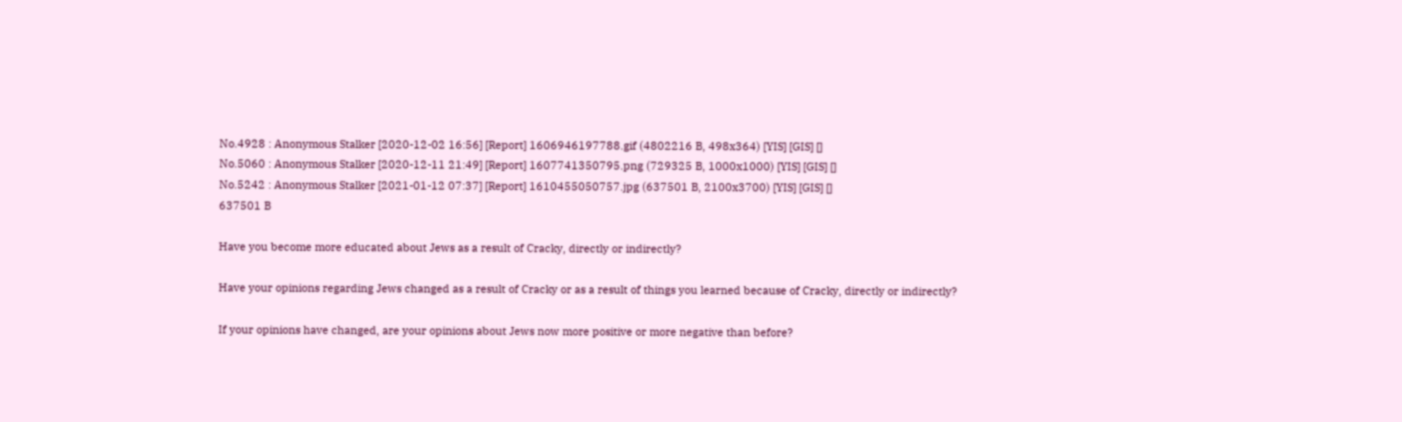No.4928 : Anonymous Stalker [2020-12-02 16:56] [Report] 1606946197788.gif (4802216 B, 498x364) [YIS] [GIS] []
No.5060 : Anonymous Stalker [2020-12-11 21:49] [Report] 1607741350795.png (729325 B, 1000x1000) [YIS] [GIS] []
No.5242 : Anonymous Stalker [2021-01-12 07:37] [Report] 1610455050757.jpg (637501 B, 2100x3700) [YIS] [GIS] []
637501 B

Have you become more educated about Jews as a result of Cracky, directly or indirectly?

Have your opinions regarding Jews changed as a result of Cracky or as a result of things you learned because of Cracky, directly or indirectly?

If your opinions have changed, are your opinions about Jews now more positive or more negative than before?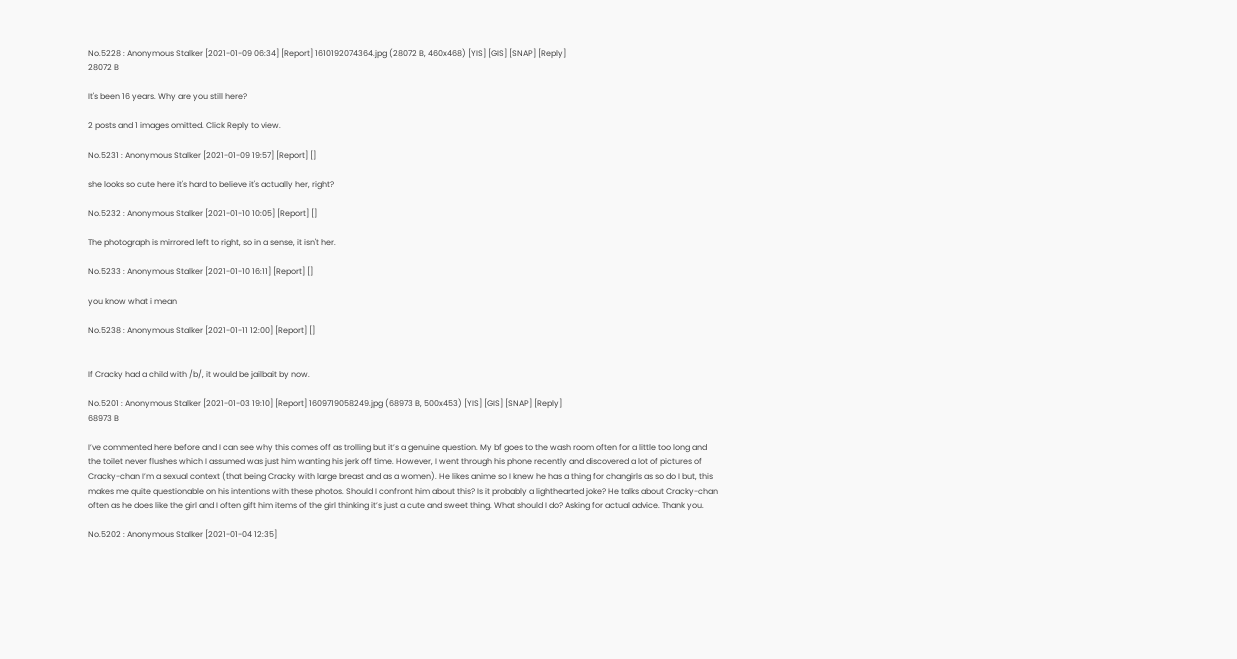No.5228 : Anonymous Stalker [2021-01-09 06:34] [Report] 1610192074364.jpg (28072 B, 460x468) [YIS] [GIS] [SNAP] [Reply]
28072 B

It's been 16 years. Why are you still here?

2 posts and 1 images omitted. Click Reply to view.

No.5231 : Anonymous Stalker [2021-01-09 19:57] [Report] []

she looks so cute here it's hard to believe it's actually her, right?

No.5232 : Anonymous Stalker [2021-01-10 10:05] [Report] []

The photograph is mirrored left to right, so in a sense, it isn't her.

No.5233 : Anonymous Stalker [2021-01-10 16:11] [Report] []

you know what i mean

No.5238 : Anonymous Stalker [2021-01-11 12:00] [Report] []


If Cracky had a child with /b/, it would be jailbait by now.

No.5201 : Anonymous Stalker [2021-01-03 19:10] [Report] 1609719058249.jpg (68973 B, 500x453) [YIS] [GIS] [SNAP] [Reply]
68973 B

I’ve commented here before and I can see why this comes off as trolling but it’s a genuine question. My bf goes to the wash room often for a little too long and the toilet never flushes which I assumed was just him wanting his jerk off time. However, I went through his phone recently and discovered a lot of pictures of Cracky-chan I’m a sexual context (that being Cracky with large breast and as a women). He likes anime so I knew he has a thing for changirls as so do I but, this makes me quite questionable on his intentions with these photos. Should I confront him about this? Is it probably a lighthearted joke? He talks about Cracky-chan often as he does like the girl and I often gift him items of the girl thinking it’s just a cute and sweet thing. What should I do? Asking for actual advice. Thank you.

No.5202 : Anonymous Stalker [2021-01-04 12:35]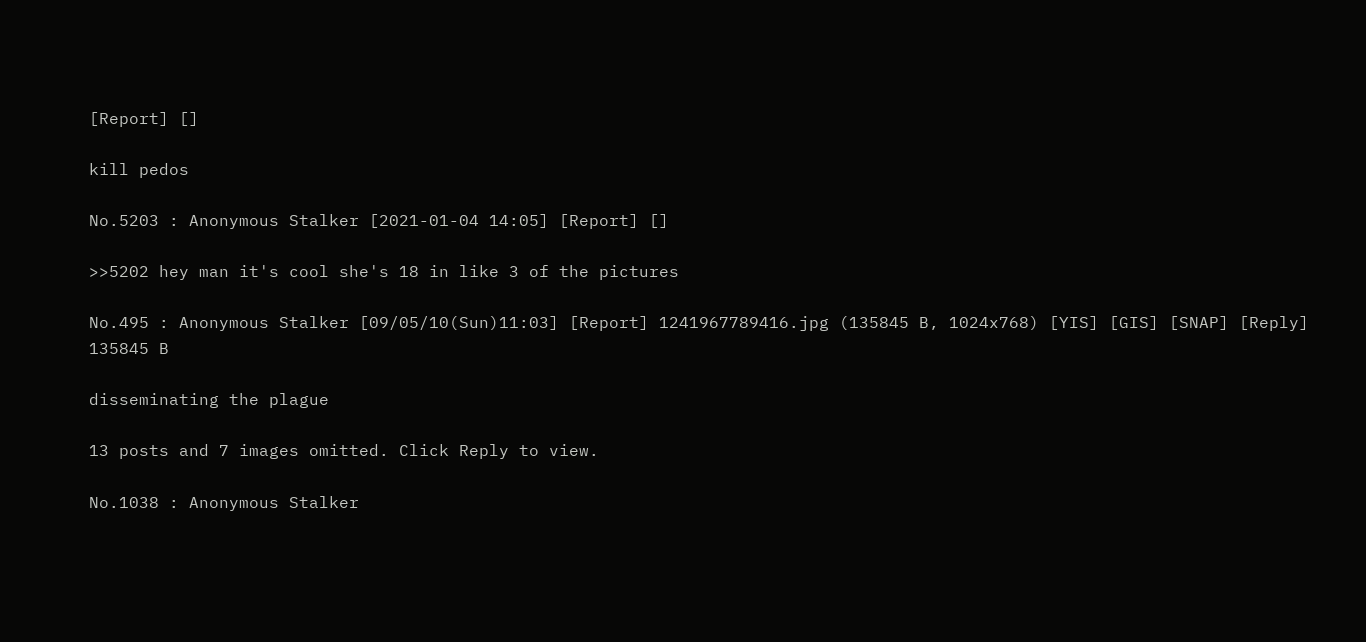[Report] []

kill pedos

No.5203 : Anonymous Stalker [2021-01-04 14:05] [Report] []

>>5202 hey man it's cool she's 18 in like 3 of the pictures

No.495 : Anonymous Stalker [09/05/10(Sun)11:03] [Report] 1241967789416.jpg (135845 B, 1024x768) [YIS] [GIS] [SNAP] [Reply]
135845 B

disseminating the plague

13 posts and 7 images omitted. Click Reply to view.

No.1038 : Anonymous Stalker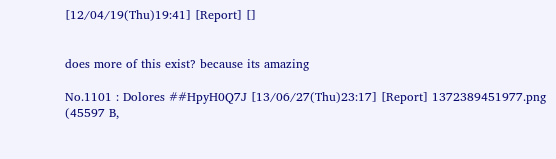[12/04/19(Thu)19:41] [Report] []


does more of this exist? because its amazing

No.1101 : Dolores ##HpyH0Q7J [13/06/27(Thu)23:17] [Report] 1372389451977.png (45597 B,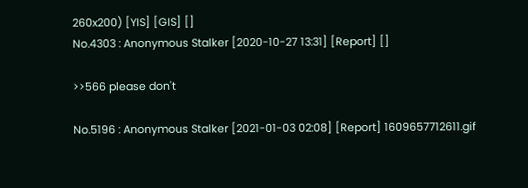260x200) [YIS] [GIS] []
No.4303 : Anonymous Stalker [2020-10-27 13:31] [Report] []

>>566 please don't

No.5196 : Anonymous Stalker [2021-01-03 02:08] [Report] 1609657712611.gif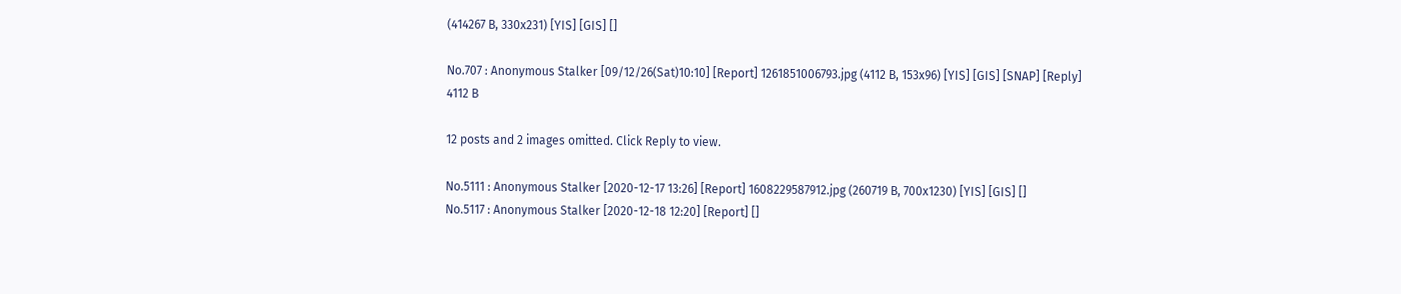(414267 B, 330x231) [YIS] [GIS] []

No.707 : Anonymous Stalker [09/12/26(Sat)10:10] [Report] 1261851006793.jpg (4112 B, 153x96) [YIS] [GIS] [SNAP] [Reply]
4112 B

12 posts and 2 images omitted. Click Reply to view.

No.5111 : Anonymous Stalker [2020-12-17 13:26] [Report] 1608229587912.jpg (260719 B, 700x1230) [YIS] [GIS] []
No.5117 : Anonymous Stalker [2020-12-18 12:20] [Report] []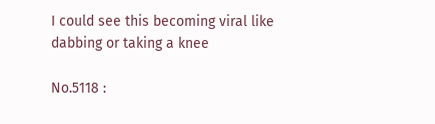I could see this becoming viral like dabbing or taking a knee

No.5118 :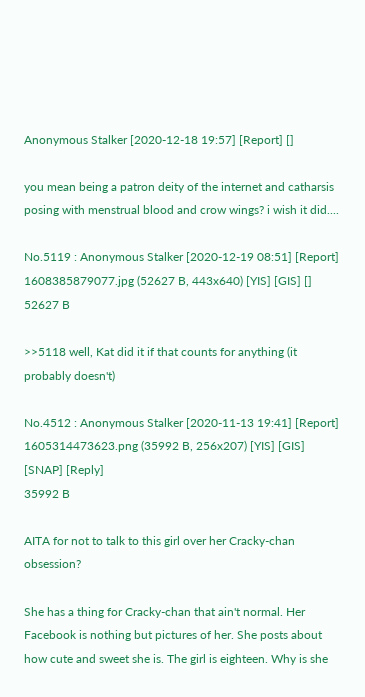Anonymous Stalker [2020-12-18 19:57] [Report] []

you mean being a patron deity of the internet and catharsis posing with menstrual blood and crow wings? i wish it did....

No.5119 : Anonymous Stalker [2020-12-19 08:51] [Report] 1608385879077.jpg (52627 B, 443x640) [YIS] [GIS] []
52627 B

>>5118 well, Kat did it if that counts for anything (it probably doesn't)

No.4512 : Anonymous Stalker [2020-11-13 19:41] [Report] 1605314473623.png (35992 B, 256x207) [YIS] [GIS] [SNAP] [Reply]
35992 B

AITA for not to talk to this girl over her Cracky-chan obsession?

She has a thing for Cracky-chan that ain't normal. Her Facebook is nothing but pictures of her. She posts about how cute and sweet she is. The girl is eighteen. Why is she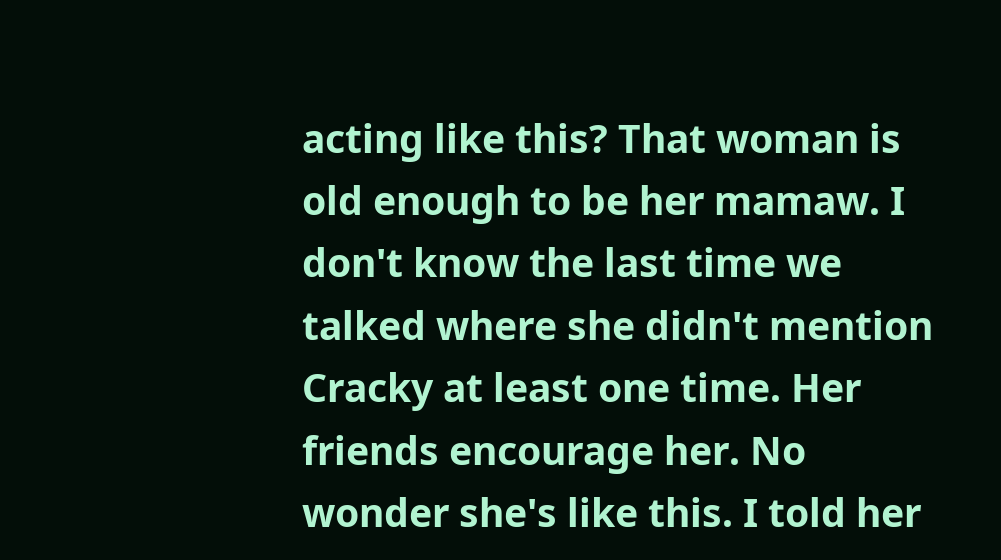acting like this? That woman is old enough to be her mamaw. I don't know the last time we talked where she didn't mention Cracky at least one time. Her friends encourage her. No wonder she's like this. I told her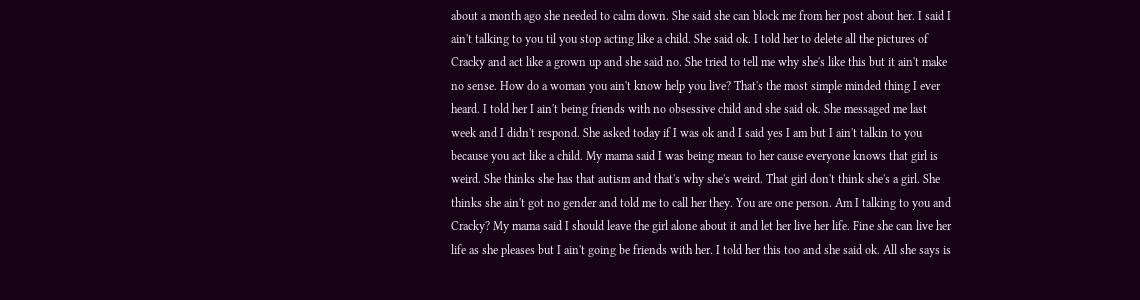about a month ago she needed to calm down. She said she can block me from her post about her. I said I ain't talking to you til you stop acting like a child. She said ok. I told her to delete all the pictures of Cracky and act like a grown up and she said no. She tried to tell me why she's like this but it ain't make no sense. How do a woman you ain't know help you live? That's the most simple minded thing I ever heard. I told her I ain't being friends with no obsessive child and she said ok. She messaged me last week and I didn't respond. She asked today if I was ok and I said yes I am but I ain't talkin to you because you act like a child. My mama said I was being mean to her cause everyone knows that girl is weird. She thinks she has that autism and that's why she's weird. That girl don't think she's a girl. She thinks she ain't got no gender and told me to call her they. You are one person. Am I talking to you and Cracky? My mama said I should leave the girl alone about it and let her live her life. Fine she can live her life as she pleases but I ain't going be friends with her. I told her this too and she said ok. All she says is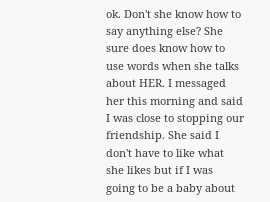ok. Don't she know how to say anything else? She sure does know how to use words when she talks about HER. I messaged her this morning and said I was close to stopping our friendship. She said I don't have to like what she likes but if I was going to be a baby about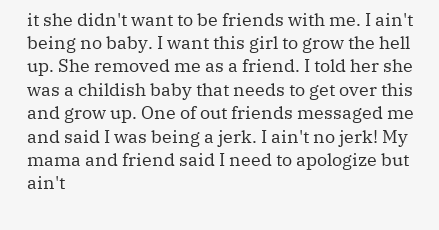it she didn't want to be friends with me. I ain't being no baby. I want this girl to grow the hell up. She removed me as a friend. I told her she was a childish baby that needs to get over this and grow up. One of out friends messaged me and said I was being a jerk. I ain't no jerk! My mama and friend said I need to apologize but ain't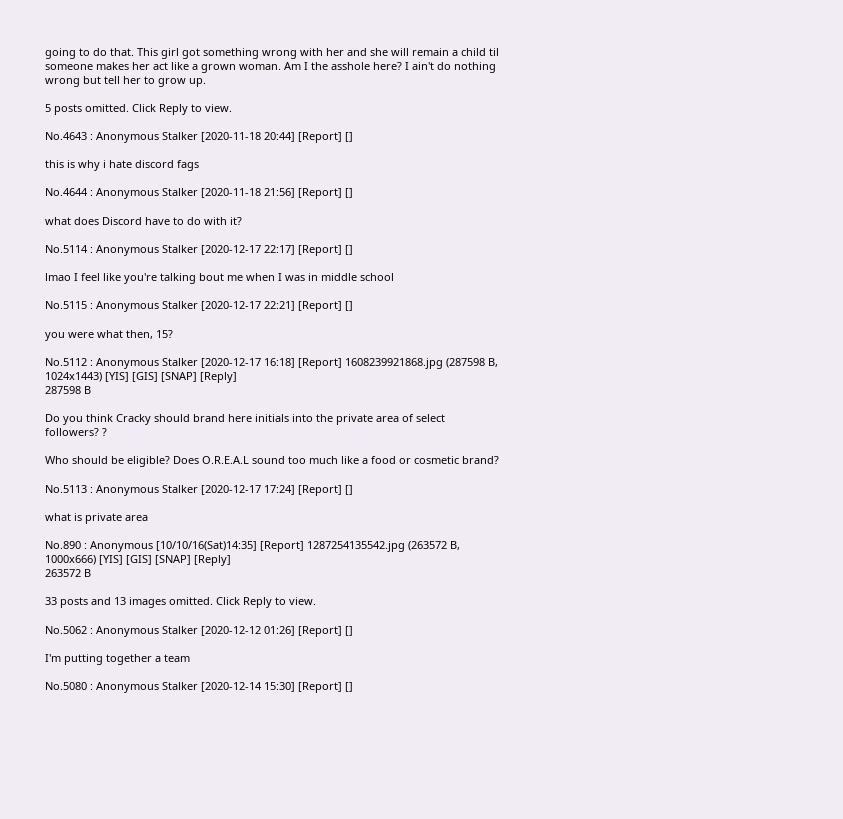going to do that. This girl got something wrong with her and she will remain a child til someone makes her act like a grown woman. Am I the asshole here? I ain't do nothing wrong but tell her to grow up.

5 posts omitted. Click Reply to view.

No.4643 : Anonymous Stalker [2020-11-18 20:44] [Report] []

this is why i hate discord fags

No.4644 : Anonymous Stalker [2020-11-18 21:56] [Report] []

what does Discord have to do with it?

No.5114 : Anonymous Stalker [2020-12-17 22:17] [Report] []

lmao I feel like you're talking bout me when I was in middle school

No.5115 : Anonymous Stalker [2020-12-17 22:21] [Report] []

you were what then, 15?

No.5112 : Anonymous Stalker [2020-12-17 16:18] [Report] 1608239921868.jpg (287598 B, 1024x1443) [YIS] [GIS] [SNAP] [Reply]
287598 B

Do you think Cracky should brand here initials into the private area of select followers? ?

Who should be eligible? Does O.R.E.A.L sound too much like a food or cosmetic brand?

No.5113 : Anonymous Stalker [2020-12-17 17:24] [Report] []

what is private area

No.890 : Anonymous [10/10/16(Sat)14:35] [Report] 1287254135542.jpg (263572 B, 1000x666) [YIS] [GIS] [SNAP] [Reply]
263572 B

33 posts and 13 images omitted. Click Reply to view.

No.5062 : Anonymous Stalker [2020-12-12 01:26] [Report] []

I'm putting together a team

No.5080 : Anonymous Stalker [2020-12-14 15:30] [Report] []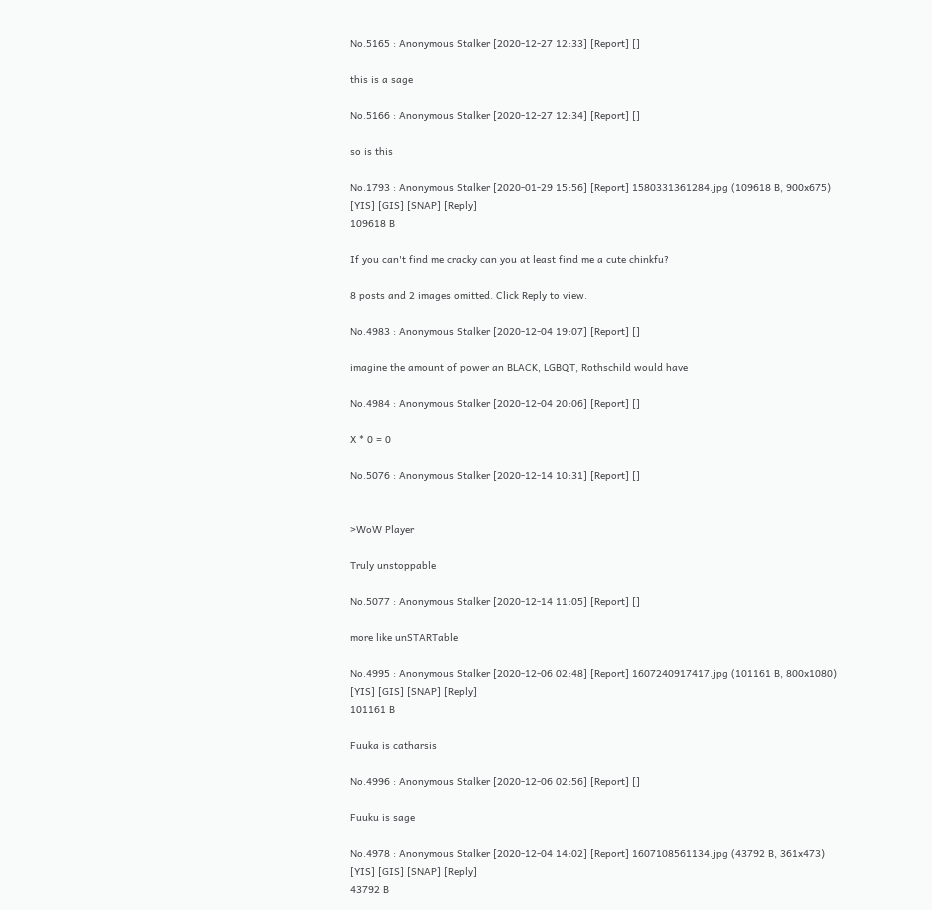No.5165 : Anonymous Stalker [2020-12-27 12:33] [Report] []

this is a sage

No.5166 : Anonymous Stalker [2020-12-27 12:34] [Report] []

so is this

No.1793 : Anonymous Stalker [2020-01-29 15:56] [Report] 1580331361284.jpg (109618 B, 900x675) [YIS] [GIS] [SNAP] [Reply]
109618 B

If you can't find me cracky can you at least find me a cute chinkfu?

8 posts and 2 images omitted. Click Reply to view.

No.4983 : Anonymous Stalker [2020-12-04 19:07] [Report] []

imagine the amount of power an BLACK, LGBQT, Rothschild would have

No.4984 : Anonymous Stalker [2020-12-04 20:06] [Report] []

X * 0 = 0

No.5076 : Anonymous Stalker [2020-12-14 10:31] [Report] []


>WoW Player

Truly unstoppable

No.5077 : Anonymous Stalker [2020-12-14 11:05] [Report] []

more like unSTARTable

No.4995 : Anonymous Stalker [2020-12-06 02:48] [Report] 1607240917417.jpg (101161 B, 800x1080) [YIS] [GIS] [SNAP] [Reply]
101161 B

Fuuka is catharsis

No.4996 : Anonymous Stalker [2020-12-06 02:56] [Report] []

Fuuku is sage

No.4978 : Anonymous Stalker [2020-12-04 14:02] [Report] 1607108561134.jpg (43792 B, 361x473) [YIS] [GIS] [SNAP] [Reply]
43792 B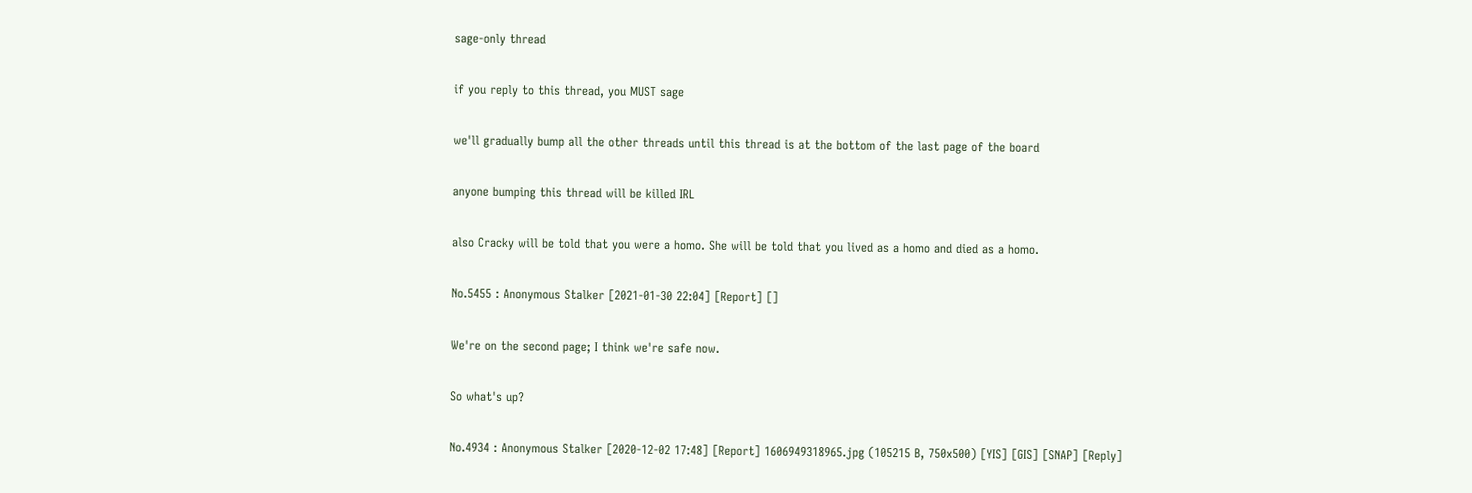sage-only thread

if you reply to this thread, you MUST sage

we'll gradually bump all the other threads until this thread is at the bottom of the last page of the board

anyone bumping this thread will be killed IRL

also Cracky will be told that you were a homo. She will be told that you lived as a homo and died as a homo.

No.5455 : Anonymous Stalker [2021-01-30 22:04] [Report] []

We're on the second page; I think we're safe now.

So what's up?

No.4934 : Anonymous Stalker [2020-12-02 17:48] [Report] 1606949318965.jpg (105215 B, 750x500) [YIS] [GIS] [SNAP] [Reply]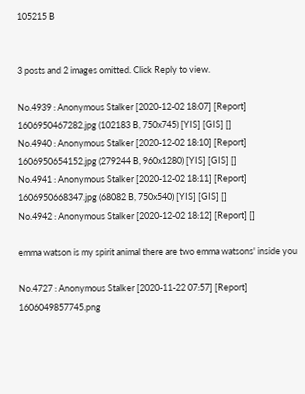105215 B


3 posts and 2 images omitted. Click Reply to view.

No.4939 : Anonymous Stalker [2020-12-02 18:07] [Report] 1606950467282.jpg (102183 B, 750x745) [YIS] [GIS] []
No.4940 : Anonymous Stalker [2020-12-02 18:10] [Report] 1606950654152.jpg (279244 B, 960x1280) [YIS] [GIS] []
No.4941 : Anonymous Stalker [2020-12-02 18:11] [Report] 1606950668347.jpg (68082 B, 750x540) [YIS] [GIS] []
No.4942 : Anonymous Stalker [2020-12-02 18:12] [Report] []

emma watson is my spirit animal there are two emma watsons' inside you

No.4727 : Anonymous Stalker [2020-11-22 07:57] [Report] 1606049857745.png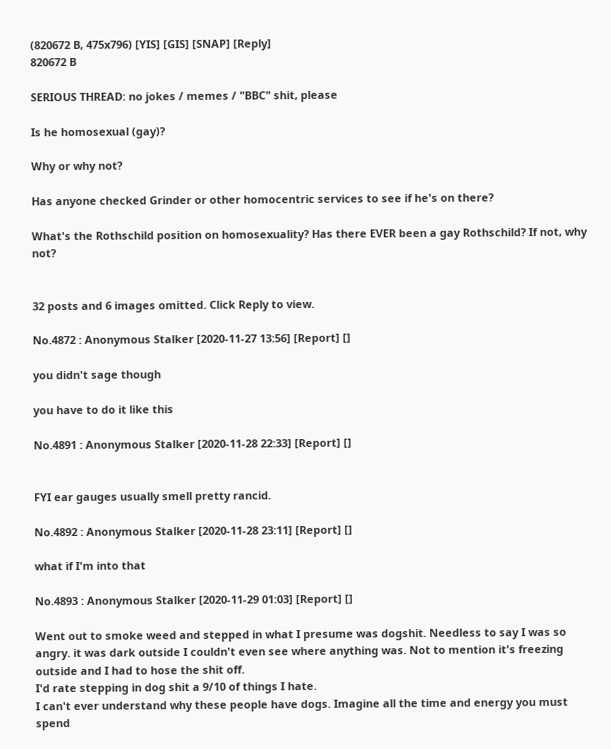(820672 B, 475x796) [YIS] [GIS] [SNAP] [Reply]
820672 B

SERIOUS THREAD: no jokes / memes / "BBC" shit, please

Is he homosexual (gay)?

Why or why not?

Has anyone checked Grinder or other homocentric services to see if he's on there?

What's the Rothschild position on homosexuality? Has there EVER been a gay Rothschild? If not, why not?


32 posts and 6 images omitted. Click Reply to view.

No.4872 : Anonymous Stalker [2020-11-27 13:56] [Report] []

you didn't sage though

you have to do it like this

No.4891 : Anonymous Stalker [2020-11-28 22:33] [Report] []


FYI ear gauges usually smell pretty rancid.

No.4892 : Anonymous Stalker [2020-11-28 23:11] [Report] []

what if I'm into that

No.4893 : Anonymous Stalker [2020-11-29 01:03] [Report] []

Went out to smoke weed and stepped in what I presume was dogshit. Needless to say I was so angry. it was dark outside I couldn't even see where anything was. Not to mention it's freezing outside and I had to hose the shit off.
I'd rate stepping in dog shit a 9/10 of things I hate.
I can't ever understand why these people have dogs. Imagine all the time and energy you must spend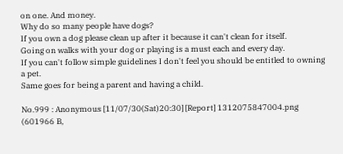on one. And money.
Why do so many people have dogs?
If you own a dog please clean up after it because it can't clean for itself.
Going on walks with your dog or playing is a must each and every day.
If you can't follow simple guidelines I don't feel you should be entitled to owning a pet.
Same goes for being a parent and having a child.

No.999 : Anonymous [11/07/30(Sat)20:30] [Report] 1312075847004.png (601966 B,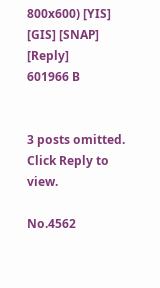800x600) [YIS] [GIS] [SNAP] [Reply]
601966 B


3 posts omitted. Click Reply to view.

No.4562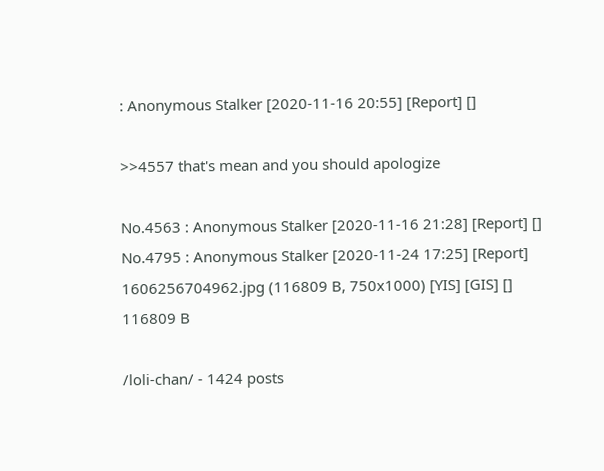: Anonymous Stalker [2020-11-16 20:55] [Report] []

>>4557 that's mean and you should apologize

No.4563 : Anonymous Stalker [2020-11-16 21:28] [Report] []
No.4795 : Anonymous Stalker [2020-11-24 17:25] [Report] 1606256704962.jpg (116809 B, 750x1000) [YIS] [GIS] []
116809 B

/loli-chan/ - 1424 posts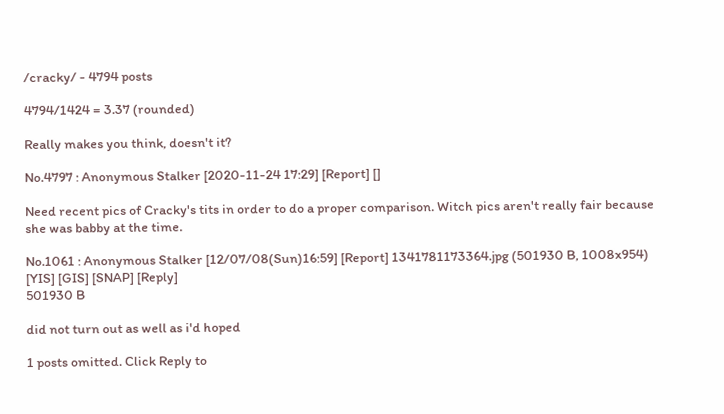/cracky/ - 4794 posts

4794/1424 = 3.37 (rounded)

Really makes you think, doesn't it?

No.4797 : Anonymous Stalker [2020-11-24 17:29] [Report] []

Need recent pics of Cracky's tits in order to do a proper comparison. Witch pics aren't really fair because she was babby at the time.

No.1061 : Anonymous Stalker [12/07/08(Sun)16:59] [Report] 1341781173364.jpg (501930 B, 1008x954) [YIS] [GIS] [SNAP] [Reply]
501930 B

did not turn out as well as i'd hoped

1 posts omitted. Click Reply to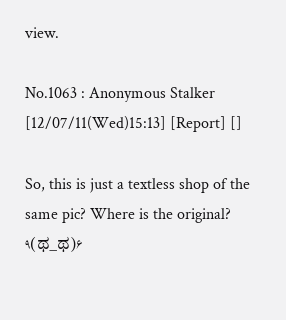view.

No.1063 : Anonymous Stalker [12/07/11(Wed)15:13] [Report] []

So, this is just a textless shop of the same pic? Where is the original? ٩(ಥ_ಥ)۶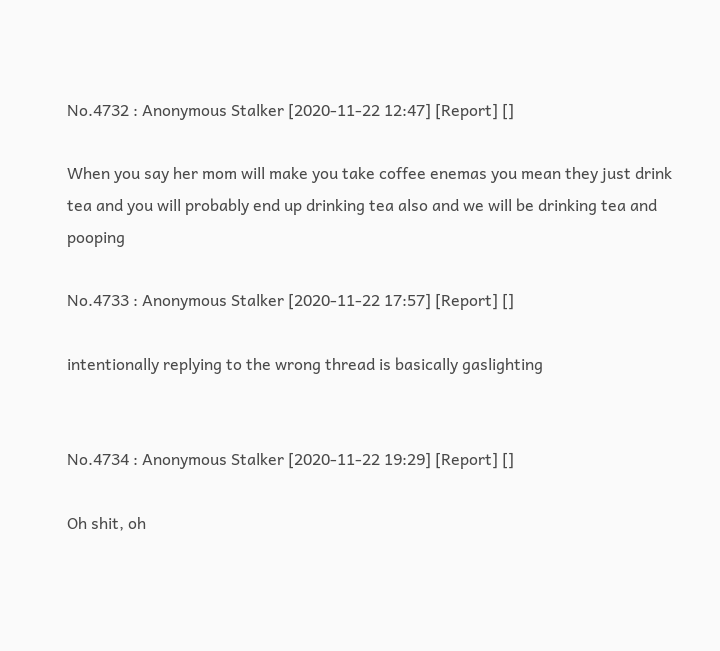No.4732 : Anonymous Stalker [2020-11-22 12:47] [Report] []

When you say her mom will make you take coffee enemas you mean they just drink tea and you will probably end up drinking tea also and we will be drinking tea and pooping

No.4733 : Anonymous Stalker [2020-11-22 17:57] [Report] []

intentionally replying to the wrong thread is basically gaslighting


No.4734 : Anonymous Stalker [2020-11-22 19:29] [Report] []

Oh shit, oh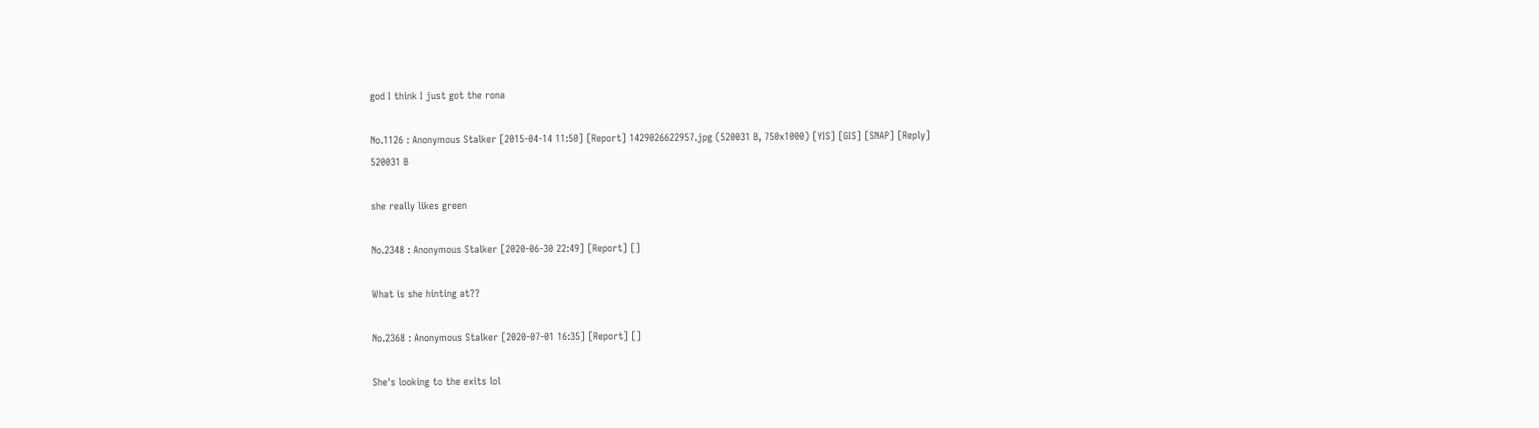god I think I just got the rona

No.1126 : Anonymous Stalker [2015-04-14 11:50] [Report] 1429026622957.jpg (520031 B, 750x1000) [YIS] [GIS] [SNAP] [Reply]
520031 B

she really likes green

No.2348 : Anonymous Stalker [2020-06-30 22:49] [Report] []

What is she hinting at??

No.2368 : Anonymous Stalker [2020-07-01 16:35] [Report] []

She's looking to the exits lol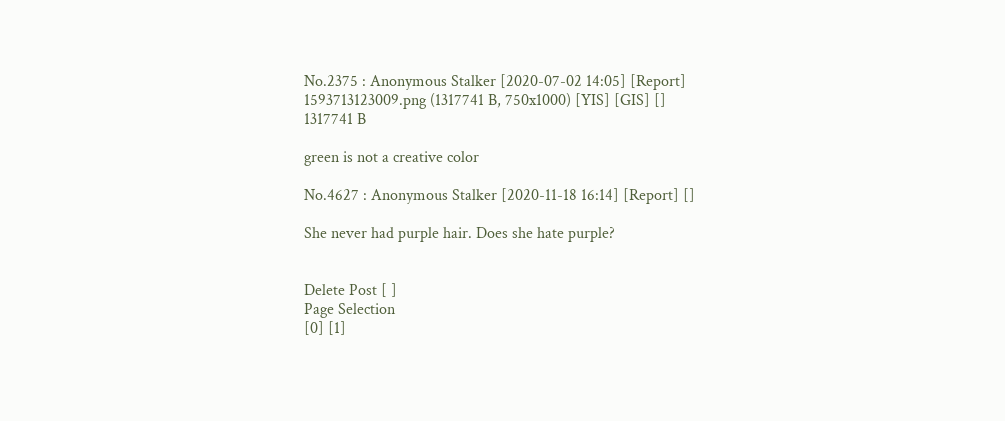No.2375 : Anonymous Stalker [2020-07-02 14:05] [Report] 1593713123009.png (1317741 B, 750x1000) [YIS] [GIS] []
1317741 B

green is not a creative color

No.4627 : Anonymous Stalker [2020-11-18 16:14] [Report] []

She never had purple hair. Does she hate purple?


Delete Post [ ]
Page Selection
[0] [1]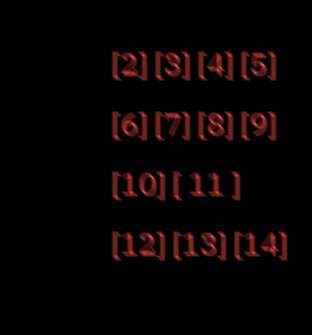[2] [3] [4] [5] [6] [7] [8] [9] [10] [ 11 ] [12] [13] [14]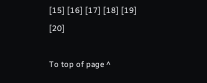[15] [16] [17] [18] [19] [20]

To top of page ^